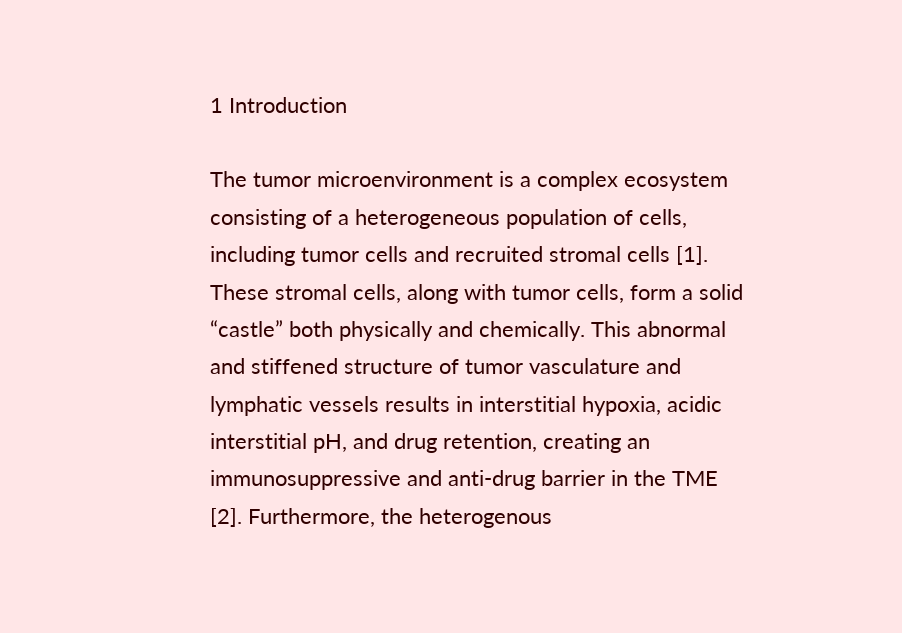1 Introduction

The tumor microenvironment is a complex ecosystem consisting of a heterogeneous population of cells, including tumor cells and recruited stromal cells [1]. These stromal cells, along with tumor cells, form a solid “castle” both physically and chemically. This abnormal and stiffened structure of tumor vasculature and lymphatic vessels results in interstitial hypoxia, acidic interstitial pH, and drug retention, creating an immunosuppressive and anti-drug barrier in the TME [2]. Furthermore, the heterogenous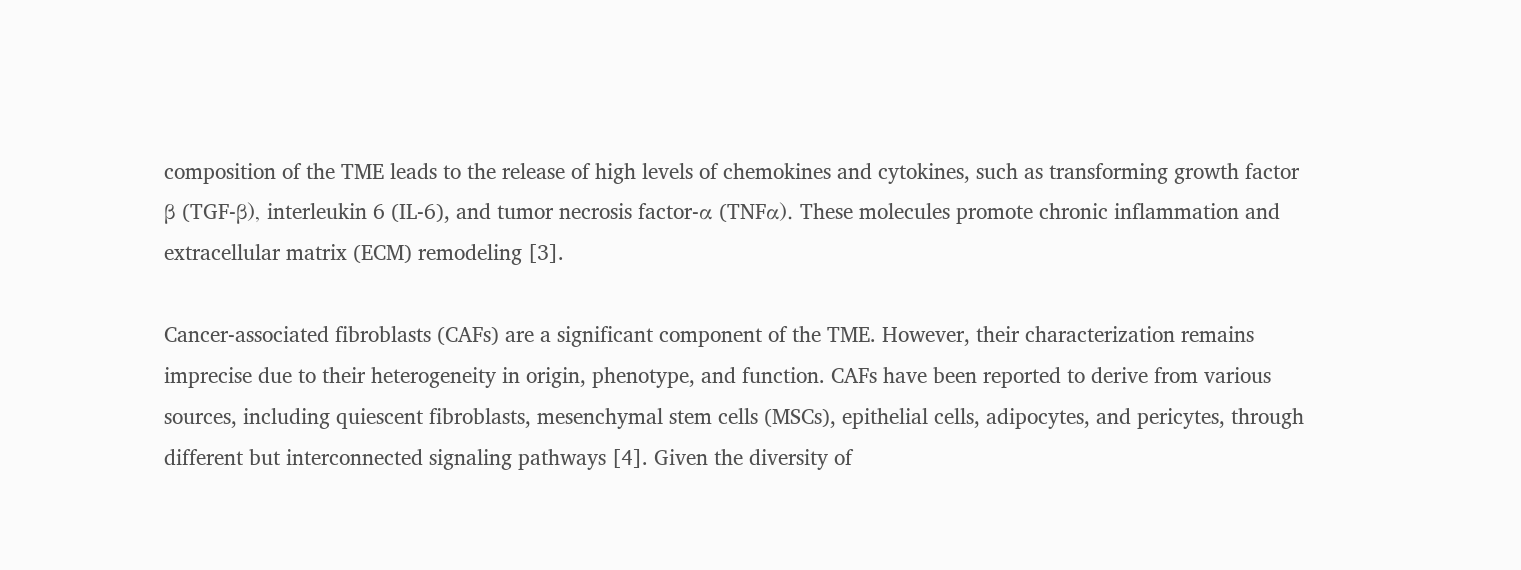composition of the TME leads to the release of high levels of chemokines and cytokines, such as transforming growth factor β (TGF-β), interleukin 6 (IL-6), and tumor necrosis factor-α (TNFα). These molecules promote chronic inflammation and extracellular matrix (ECM) remodeling [3].

Cancer-associated fibroblasts (CAFs) are a significant component of the TME. However, their characterization remains imprecise due to their heterogeneity in origin, phenotype, and function. CAFs have been reported to derive from various sources, including quiescent fibroblasts, mesenchymal stem cells (MSCs), epithelial cells, adipocytes, and pericytes, through different but interconnected signaling pathways [4]. Given the diversity of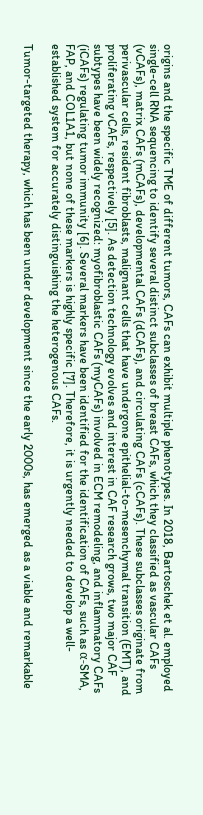origins and the specific TME of different tumors, CAFs can exhibit multiple phenotypes. In 2018, Bartoschek et al. employed single-cell RNA sequencing to identify several distinct subclasses of breast CAFs, which they classified as vascular CAFs (vCAFs), matrix CAFs (mCAFs), developmental CAFs (dCAFs), and circulating CAFs (cCAFs). These subclasses originate from perivascular cells, resident fibroblasts, malignant cells that have undergone epithelial-to-mesenchymal transition (EMT), and proliferating vCAFs, respectively [5]. As detection technology evolves and interest in CAF research grows, two major CAF subtypes have been widely recognized: myofibroblastic CAFs (myCAFs) involved in ECM remodeling, and inflammatory CAFs (iCAFs) regulating tumor immunity [6]. Several markers have been identified for the identification of CAFs, such as α-SMA, FAP, and COL1A1, but none of these markers is highly specific [7]. Therefore, it is urgently needed to develop a well-established system for accurately distinguishing the heterogenous CAFs.

Tumor-targeted therapy, which has been under development since the early 2000s, has emerged as a viable and remarkable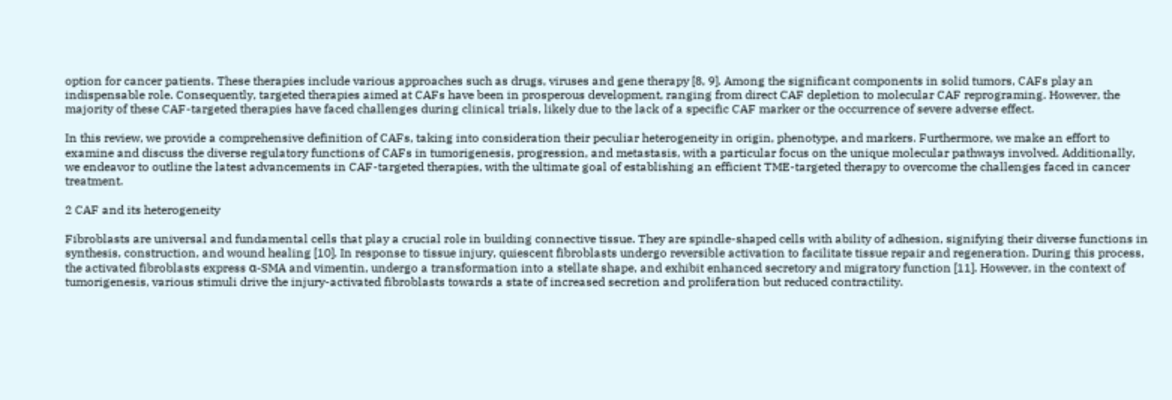option for cancer patients. These therapies include various approaches such as drugs, viruses and gene therapy [8, 9]. Among the significant components in solid tumors, CAFs play an indispensable role. Consequently, targeted therapies aimed at CAFs have been in prosperous development, ranging from direct CAF depletion to molecular CAF reprograming. However, the majority of these CAF-targeted therapies have faced challenges during clinical trials, likely due to the lack of a specific CAF marker or the occurrence of severe adverse effect.

In this review, we provide a comprehensive definition of CAFs, taking into consideration their peculiar heterogeneity in origin, phenotype, and markers. Furthermore, we make an effort to examine and discuss the diverse regulatory functions of CAFs in tumorigenesis, progression, and metastasis, with a particular focus on the unique molecular pathways involved. Additionally, we endeavor to outline the latest advancements in CAF-targeted therapies, with the ultimate goal of establishing an efficient TME-targeted therapy to overcome the challenges faced in cancer treatment.

2 CAF and its heterogeneity

Fibroblasts are universal and fundamental cells that play a crucial role in building connective tissue. They are spindle-shaped cells with ability of adhesion, signifying their diverse functions in synthesis, construction, and wound healing [10]. In response to tissue injury, quiescent fibroblasts undergo reversible activation to facilitate tissue repair and regeneration. During this process, the activated fibroblasts express α-SMA and vimentin, undergo a transformation into a stellate shape, and exhibit enhanced secretory and migratory function [11]. However, in the context of tumorigenesis, various stimuli drive the injury-activated fibroblasts towards a state of increased secretion and proliferation but reduced contractility.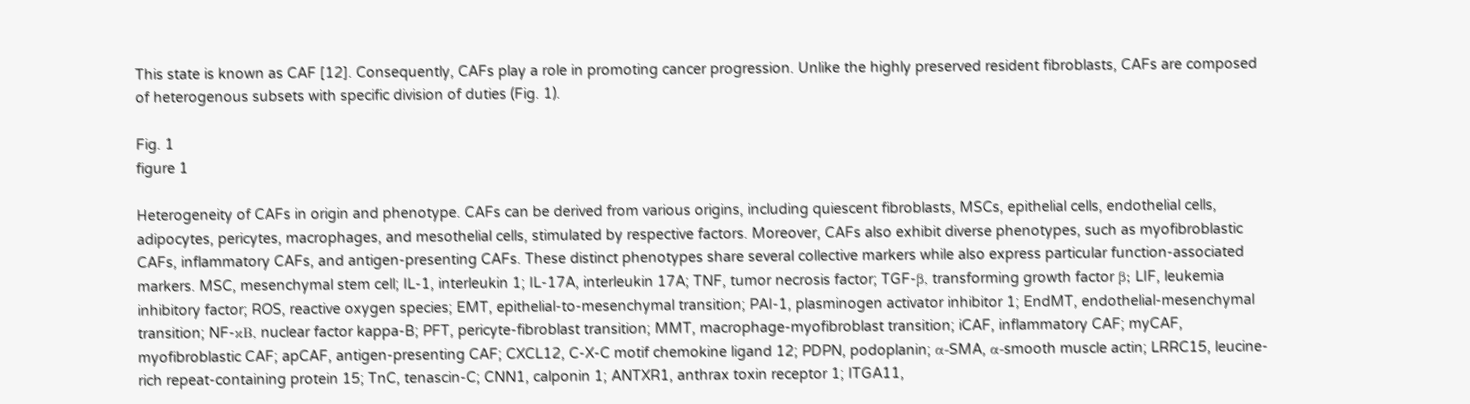This state is known as CAF [12]. Consequently, CAFs play a role in promoting cancer progression. Unlike the highly preserved resident fibroblasts, CAFs are composed of heterogenous subsets with specific division of duties (Fig. 1).

Fig. 1
figure 1

Heterogeneity of CAFs in origin and phenotype. CAFs can be derived from various origins, including quiescent fibroblasts, MSCs, epithelial cells, endothelial cells, adipocytes, pericytes, macrophages, and mesothelial cells, stimulated by respective factors. Moreover, CAFs also exhibit diverse phenotypes, such as myofibroblastic CAFs, inflammatory CAFs, and antigen-presenting CAFs. These distinct phenotypes share several collective markers while also express particular function-associated markers. MSC, mesenchymal stem cell; IL-1, interleukin 1; IL-17A, interleukin 17A; TNF, tumor necrosis factor; TGF-β, transforming growth factor β; LIF, leukemia inhibitory factor; ROS, reactive oxygen species; EMT, epithelial-to-mesenchymal transition; PAI-1, plasminogen activator inhibitor 1; EndMT, endothelial-mesenchymal transition; NF-κB, nuclear factor kappa-B; PFT, pericyte-fibroblast transition; MMT, macrophage-myofibroblast transition; iCAF, inflammatory CAF; myCAF, myofibroblastic CAF; apCAF, antigen-presenting CAF; CXCL12, C-X-C motif chemokine ligand 12; PDPN, podoplanin; α-SMA, α-smooth muscle actin; LRRC15, leucine-rich repeat-containing protein 15; TnC, tenascin-C; CNN1, calponin 1; ANTXR1, anthrax toxin receptor 1; ITGA11,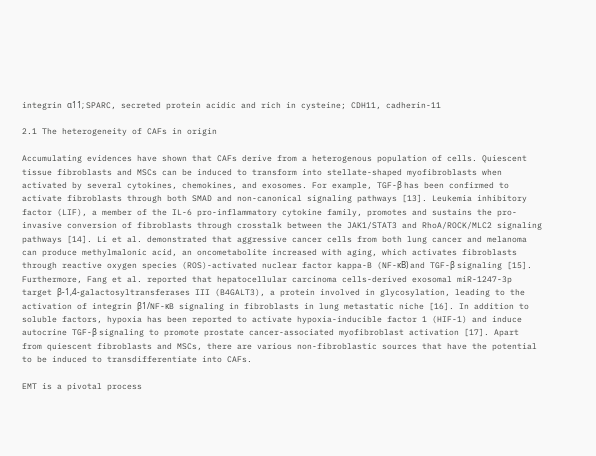integrin α11; SPARC, secreted protein acidic and rich in cysteine; CDH11, cadherin-11

2.1 The heterogeneity of CAFs in origin

Accumulating evidences have shown that CAFs derive from a heterogenous population of cells. Quiescent tissue fibroblasts and MSCs can be induced to transform into stellate-shaped myofibroblasts when activated by several cytokines, chemokines, and exosomes. For example, TGF-β has been confirmed to activate fibroblasts through both SMAD and non-canonical signaling pathways [13]. Leukemia inhibitory factor (LIF), a member of the IL-6 pro-inflammatory cytokine family, promotes and sustains the pro-invasive conversion of fibroblasts through crosstalk between the JAK1/STAT3 and RhoA/ROCK/MLC2 signaling pathways [14]. Li et al. demonstrated that aggressive cancer cells from both lung cancer and melanoma can produce methylmalonic acid, an oncometabolite increased with aging, which activates fibroblasts through reactive oxygen species (ROS)-activated nuclear factor kappa-B (NF-κB) and TGF-β signaling [15]. Furthermore, Fang et al. reported that hepatocellular carcinoma cells-derived exosomal miR-1247-3p target β-1,4-galactosyltransferases III (B4GALT3), a protein involved in glycosylation, leading to the activation of integrin β1/NF-κB signaling in fibroblasts in lung metastatic niche [16]. In addition to soluble factors, hypoxia has been reported to activate hypoxia-inducible factor 1 (HIF-1) and induce autocrine TGF-β signaling to promote prostate cancer-associated myofibroblast activation [17]. Apart from quiescent fibroblasts and MSCs, there are various non-fibroblastic sources that have the potential to be induced to transdifferentiate into CAFs.

EMT is a pivotal process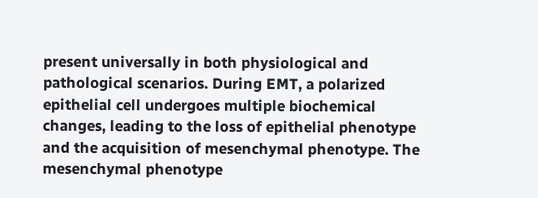present universally in both physiological and pathological scenarios. During EMT, a polarized epithelial cell undergoes multiple biochemical changes, leading to the loss of epithelial phenotype and the acquisition of mesenchymal phenotype. The mesenchymal phenotype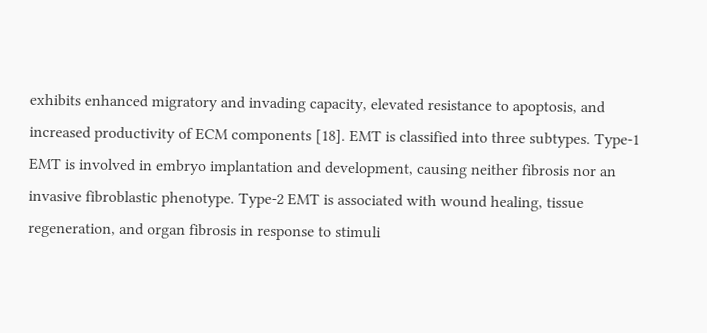exhibits enhanced migratory and invading capacity, elevated resistance to apoptosis, and increased productivity of ECM components [18]. EMT is classified into three subtypes. Type-1 EMT is involved in embryo implantation and development, causing neither fibrosis nor an invasive fibroblastic phenotype. Type-2 EMT is associated with wound healing, tissue regeneration, and organ fibrosis in response to stimuli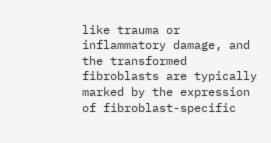like trauma or inflammatory damage, and the transformed fibroblasts are typically marked by the expression of fibroblast-specific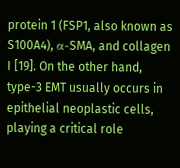protein 1 (FSP1, also known as S100A4), α-SMA, and collagen I [19]. On the other hand, type-3 EMT usually occurs in epithelial neoplastic cells, playing a critical role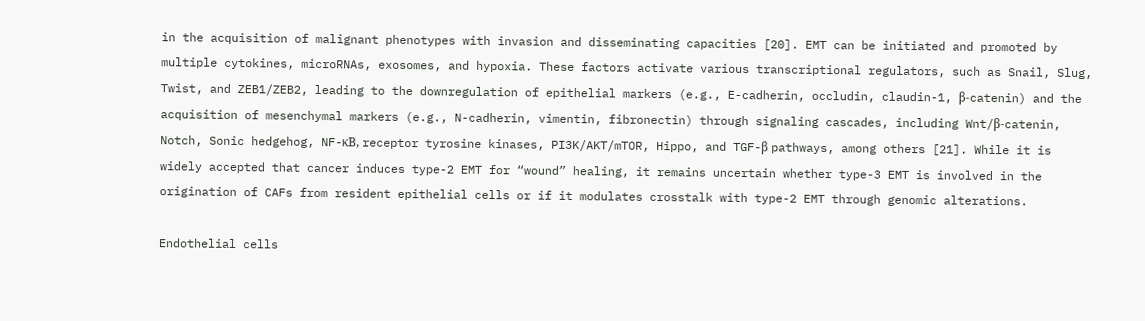in the acquisition of malignant phenotypes with invasion and disseminating capacities [20]. EMT can be initiated and promoted by multiple cytokines, microRNAs, exosomes, and hypoxia. These factors activate various transcriptional regulators, such as Snail, Slug, Twist, and ZEB1/ZEB2, leading to the downregulation of epithelial markers (e.g., E-cadherin, occludin, claudin-1, β-catenin) and the acquisition of mesenchymal markers (e.g., N-cadherin, vimentin, fibronectin) through signaling cascades, including Wnt/β‐catenin, Notch, Sonic hedgehog, NF-κB, receptor tyrosine kinases, PI3K/AKT/mTOR, Hippo, and TGF-β pathways, among others [21]. While it is widely accepted that cancer induces type-2 EMT for “wound” healing, it remains uncertain whether type-3 EMT is involved in the origination of CAFs from resident epithelial cells or if it modulates crosstalk with type-2 EMT through genomic alterations.

Endothelial cells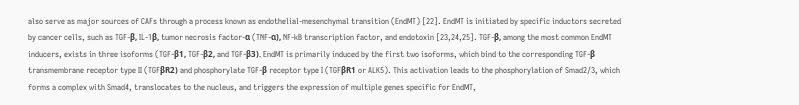also serve as major sources of CAFs through a process known as endothelial-mesenchymal transition (EndMT) [22]. EndMT is initiated by specific inductors secreted by cancer cells, such as TGF-β, IL-1β, tumor necrosis factor-α (TNF-α), NF-kB transcription factor, and endotoxin [23,24,25]. TGF-β, among the most common EndMT inducers, exists in three isoforms (TGF-β1, TGF-β2, and TGF-β3). EndMT is primarily induced by the first two isoforms, which bind to the corresponding TGF-β transmembrane receptor type II (TGFβR2) and phosphorylate TGF-β receptor type I (TGFβR1 or ALK5). This activation leads to the phosphorylation of Smad2/3, which forms a complex with Smad4, translocates to the nucleus, and triggers the expression of multiple genes specific for EndMT,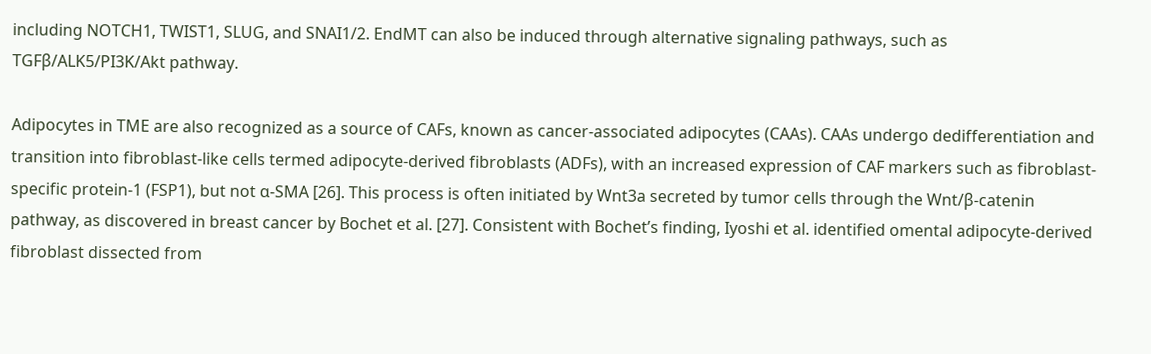including NOTCH1, TWIST1, SLUG, and SNAI1/2. EndMT can also be induced through alternative signaling pathways, such as TGFβ/ALK5/PI3K/Akt pathway.

Adipocytes in TME are also recognized as a source of CAFs, known as cancer-associated adipocytes (CAAs). CAAs undergo dedifferentiation and transition into fibroblast-like cells termed adipocyte-derived fibroblasts (ADFs), with an increased expression of CAF markers such as fibroblast-specific protein-1 (FSP1), but not α-SMA [26]. This process is often initiated by Wnt3a secreted by tumor cells through the Wnt/β-catenin pathway, as discovered in breast cancer by Bochet et al. [27]. Consistent with Bochet’s finding, Iyoshi et al. identified omental adipocyte-derived fibroblast dissected from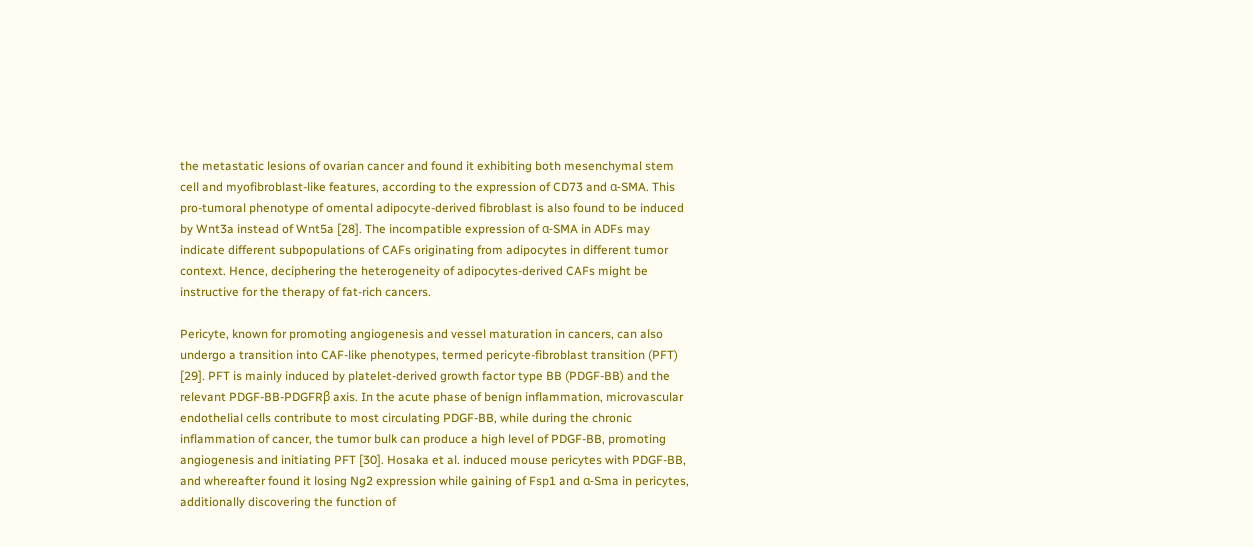the metastatic lesions of ovarian cancer and found it exhibiting both mesenchymal stem cell and myofibroblast-like features, according to the expression of CD73 and α-SMA. This pro-tumoral phenotype of omental adipocyte-derived fibroblast is also found to be induced by Wnt3a instead of Wnt5a [28]. The incompatible expression of α-SMA in ADFs may indicate different subpopulations of CAFs originating from adipocytes in different tumor context. Hence, deciphering the heterogeneity of adipocytes-derived CAFs might be instructive for the therapy of fat-rich cancers.

Pericyte, known for promoting angiogenesis and vessel maturation in cancers, can also undergo a transition into CAF-like phenotypes, termed pericyte-fibroblast transition (PFT) [29]. PFT is mainly induced by platelet-derived growth factor type BB (PDGF-BB) and the relevant PDGF-BB-PDGFRβ axis. In the acute phase of benign inflammation, microvascular endothelial cells contribute to most circulating PDGF-BB, while during the chronic inflammation of cancer, the tumor bulk can produce a high level of PDGF-BB, promoting angiogenesis and initiating PFT [30]. Hosaka et al. induced mouse pericytes with PDGF-BB, and whereafter found it losing Ng2 expression while gaining of Fsp1 and α-Sma in pericytes, additionally discovering the function of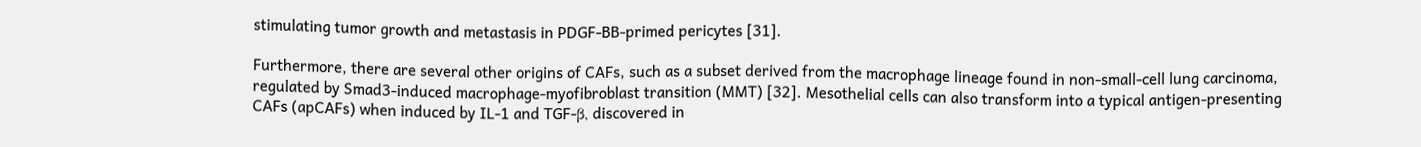stimulating tumor growth and metastasis in PDGF-BB-primed pericytes [31].

Furthermore, there are several other origins of CAFs, such as a subset derived from the macrophage lineage found in non-small-cell lung carcinoma, regulated by Smad3-induced macrophage-myofibroblast transition (MMT) [32]. Mesothelial cells can also transform into a typical antigen-presenting CAFs (apCAFs) when induced by IL-1 and TGF-β, discovered in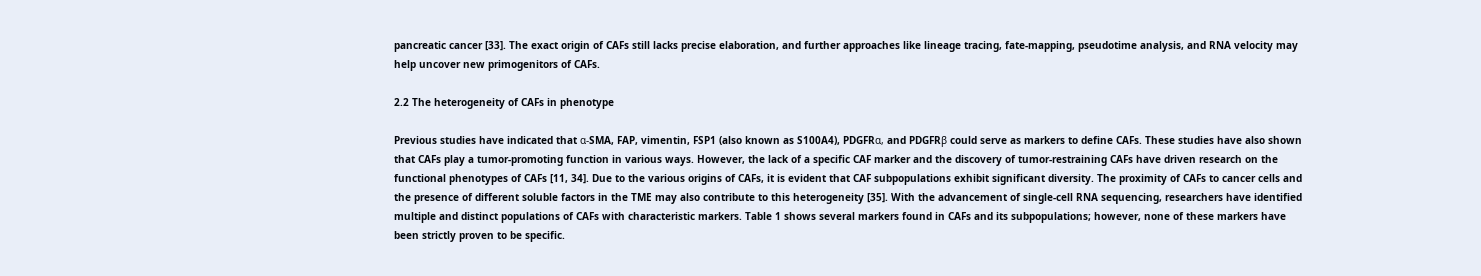pancreatic cancer [33]. The exact origin of CAFs still lacks precise elaboration, and further approaches like lineage tracing, fate-mapping, pseudotime analysis, and RNA velocity may help uncover new primogenitors of CAFs.

2.2 The heterogeneity of CAFs in phenotype

Previous studies have indicated that α-SMA, FAP, vimentin, FSP1 (also known as S100A4), PDGFRα, and PDGFRβ could serve as markers to define CAFs. These studies have also shown that CAFs play a tumor-promoting function in various ways. However, the lack of a specific CAF marker and the discovery of tumor-restraining CAFs have driven research on the functional phenotypes of CAFs [11, 34]. Due to the various origins of CAFs, it is evident that CAF subpopulations exhibit significant diversity. The proximity of CAFs to cancer cells and the presence of different soluble factors in the TME may also contribute to this heterogeneity [35]. With the advancement of single-cell RNA sequencing, researchers have identified multiple and distinct populations of CAFs with characteristic markers. Table 1 shows several markers found in CAFs and its subpopulations; however, none of these markers have been strictly proven to be specific.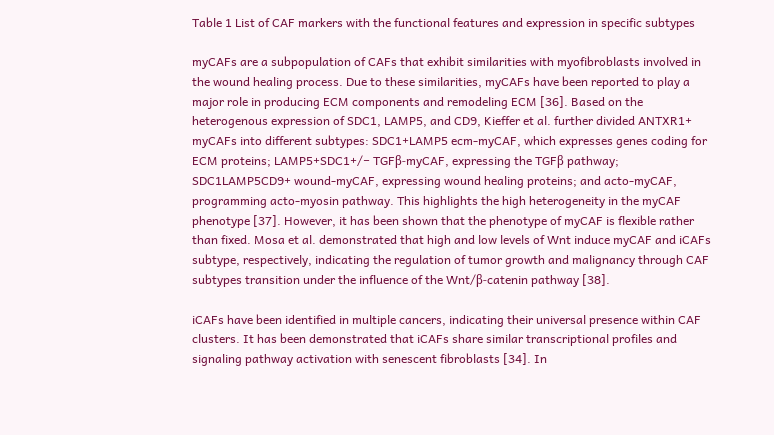Table 1 List of CAF markers with the functional features and expression in specific subtypes

myCAFs are a subpopulation of CAFs that exhibit similarities with myofibroblasts involved in the wound healing process. Due to these similarities, myCAFs have been reported to play a major role in producing ECM components and remodeling ECM [36]. Based on the heterogenous expression of SDC1, LAMP5, and CD9, Kieffer et al. further divided ANTXR1+ myCAFs into different subtypes: SDC1+LAMP5 ecm-myCAF, which expresses genes coding for ECM proteins; LAMP5+SDC1+/− TGFβ-myCAF, expressing the TGFβ pathway; SDC1LAMP5CD9+ wound-myCAF, expressing wound healing proteins; and acto-myCAF, programming acto-myosin pathway. This highlights the high heterogeneity in the myCAF phenotype [37]. However, it has been shown that the phenotype of myCAF is flexible rather than fixed. Mosa et al. demonstrated that high and low levels of Wnt induce myCAF and iCAFs subtype, respectively, indicating the regulation of tumor growth and malignancy through CAF subtypes transition under the influence of the Wnt/β-catenin pathway [38].

iCAFs have been identified in multiple cancers, indicating their universal presence within CAF clusters. It has been demonstrated that iCAFs share similar transcriptional profiles and signaling pathway activation with senescent fibroblasts [34]. In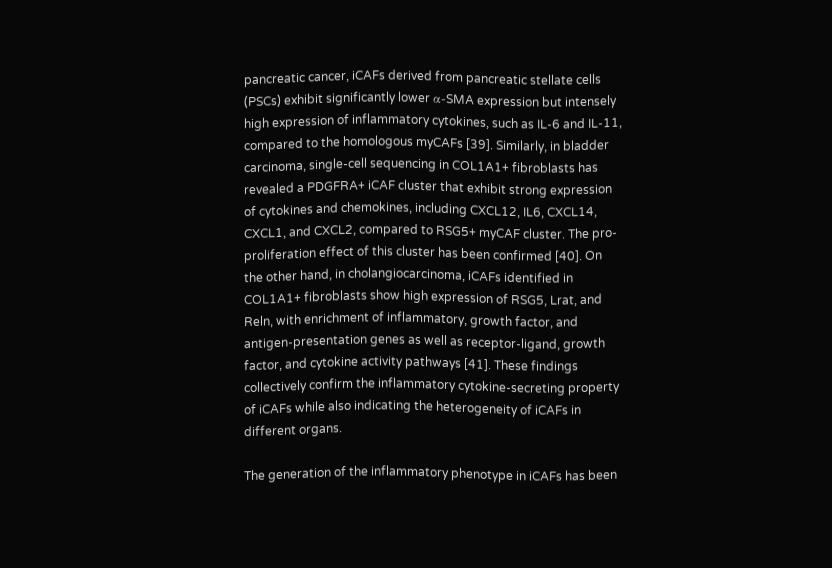pancreatic cancer, iCAFs derived from pancreatic stellate cells (PSCs) exhibit significantly lower α-SMA expression but intensely high expression of inflammatory cytokines, such as IL-6 and IL-11, compared to the homologous myCAFs [39]. Similarly, in bladder carcinoma, single-cell sequencing in COL1A1+ fibroblasts has revealed a PDGFRA+ iCAF cluster that exhibit strong expression of cytokines and chemokines, including CXCL12, IL6, CXCL14, CXCL1, and CXCL2, compared to RSG5+ myCAF cluster. The pro-proliferation effect of this cluster has been confirmed [40]. On the other hand, in cholangiocarcinoma, iCAFs identified in COL1A1+ fibroblasts show high expression of RSG5, Lrat, and Reln, with enrichment of inflammatory, growth factor, and antigen-presentation genes as well as receptor-ligand, growth factor, and cytokine activity pathways [41]. These findings collectively confirm the inflammatory cytokine-secreting property of iCAFs while also indicating the heterogeneity of iCAFs in different organs.

The generation of the inflammatory phenotype in iCAFs has been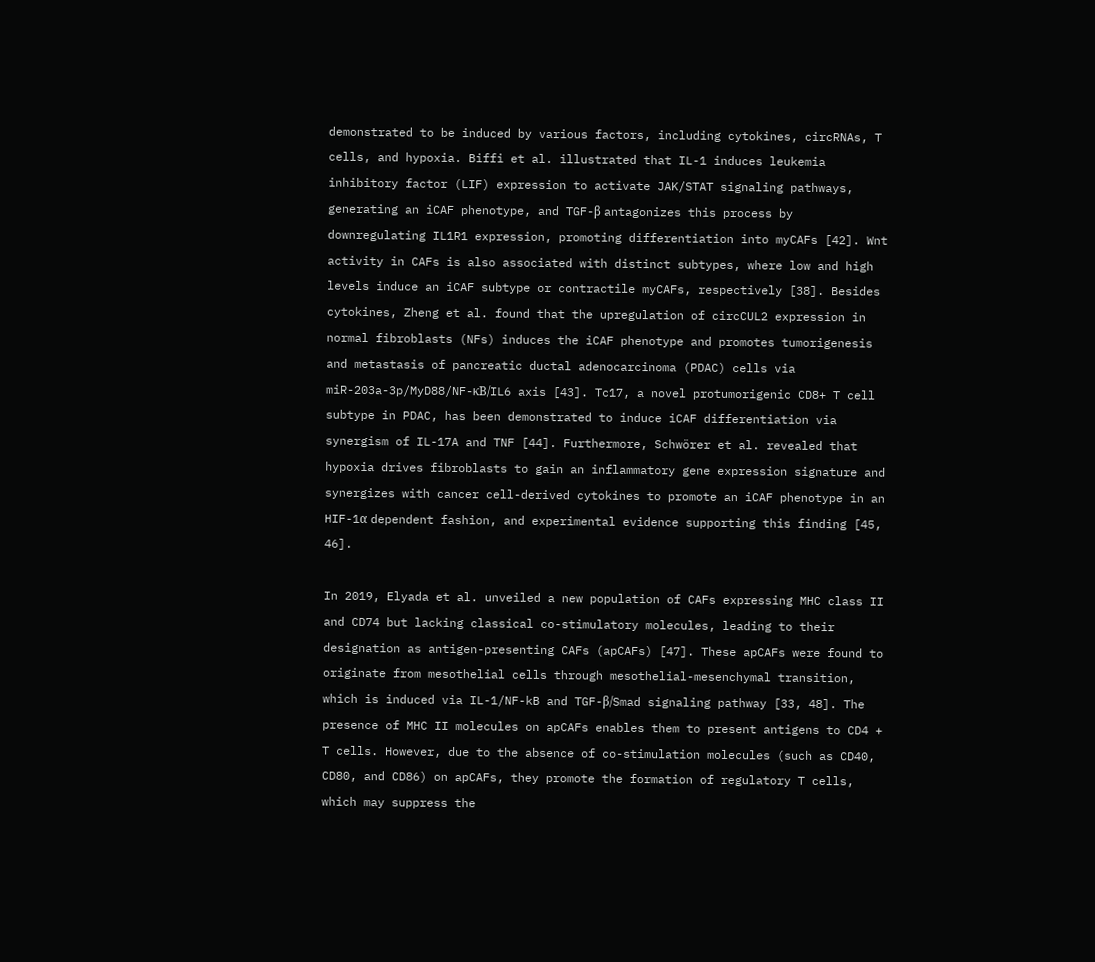demonstrated to be induced by various factors, including cytokines, circRNAs, T cells, and hypoxia. Biffi et al. illustrated that IL-1 induces leukemia inhibitory factor (LIF) expression to activate JAK/STAT signaling pathways, generating an iCAF phenotype, and TGF-β antagonizes this process by downregulating IL1R1 expression, promoting differentiation into myCAFs [42]. Wnt activity in CAFs is also associated with distinct subtypes, where low and high levels induce an iCAF subtype or contractile myCAFs, respectively [38]. Besides cytokines, Zheng et al. found that the upregulation of circCUL2 expression in normal fibroblasts (NFs) induces the iCAF phenotype and promotes tumorigenesis and metastasis of pancreatic ductal adenocarcinoma (PDAC) cells via miR-203a-3p/MyD88/NF-κB/IL6 axis [43]. Tc17, a novel protumorigenic CD8+ T cell subtype in PDAC, has been demonstrated to induce iCAF differentiation via synergism of IL-17A and TNF [44]. Furthermore, Schwörer et al. revealed that hypoxia drives fibroblasts to gain an inflammatory gene expression signature and synergizes with cancer cell-derived cytokines to promote an iCAF phenotype in an HIF-1α dependent fashion, and experimental evidence supporting this finding [45, 46].

In 2019, Elyada et al. unveiled a new population of CAFs expressing MHC class II and CD74 but lacking classical co-stimulatory molecules, leading to their designation as antigen-presenting CAFs (apCAFs) [47]. These apCAFs were found to originate from mesothelial cells through mesothelial-mesenchymal transition, which is induced via IL-1/NF-kB and TGF-β/Smad signaling pathway [33, 48]. The presence of MHC II molecules on apCAFs enables them to present antigens to CD4 + T cells. However, due to the absence of co-stimulation molecules (such as CD40, CD80, and CD86) on apCAFs, they promote the formation of regulatory T cells, which may suppress the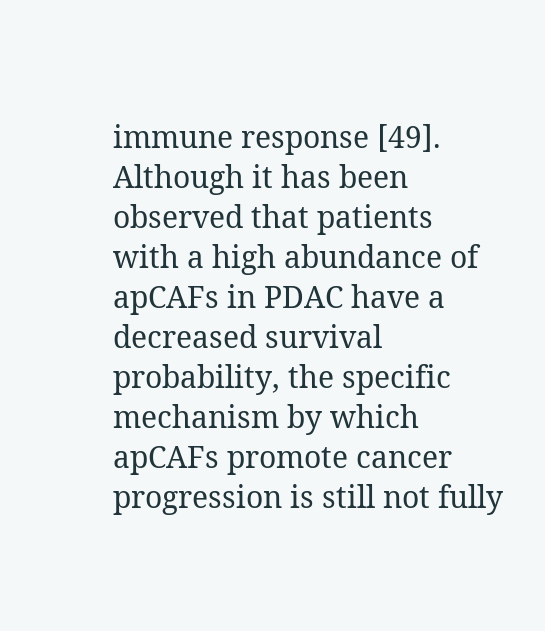immune response [49]. Although it has been observed that patients with a high abundance of apCAFs in PDAC have a decreased survival probability, the specific mechanism by which apCAFs promote cancer progression is still not fully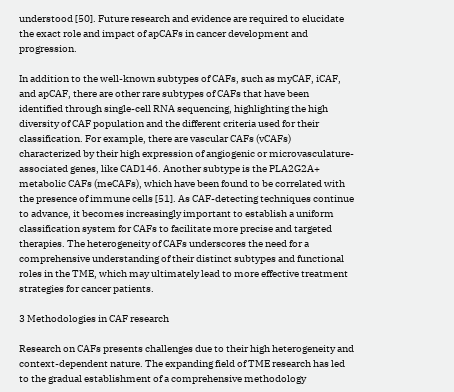understood [50]. Future research and evidence are required to elucidate the exact role and impact of apCAFs in cancer development and progression.

In addition to the well-known subtypes of CAFs, such as myCAF, iCAF, and apCAF, there are other rare subtypes of CAFs that have been identified through single-cell RNA sequencing, highlighting the high diversity of CAF population and the different criteria used for their classification. For example, there are vascular CAFs (vCAFs) characterized by their high expression of angiogenic or microvasculature-associated genes, like CAD146. Another subtype is the PLA2G2A+ metabolic CAFs (meCAFs), which have been found to be correlated with the presence of immune cells [51]. As CAF-detecting techniques continue to advance, it becomes increasingly important to establish a uniform classification system for CAFs to facilitate more precise and targeted therapies. The heterogeneity of CAFs underscores the need for a comprehensive understanding of their distinct subtypes and functional roles in the TME, which may ultimately lead to more effective treatment strategies for cancer patients.

3 Methodologies in CAF research

Research on CAFs presents challenges due to their high heterogeneity and context-dependent nature. The expanding field of TME research has led to the gradual establishment of a comprehensive methodology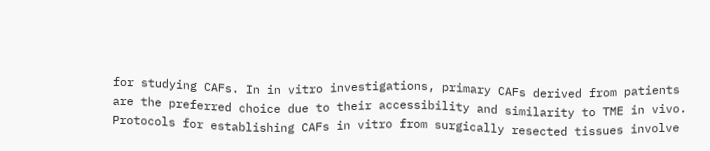for studying CAFs. In in vitro investigations, primary CAFs derived from patients are the preferred choice due to their accessibility and similarity to TME in vivo. Protocols for establishing CAFs in vitro from surgically resected tissues involve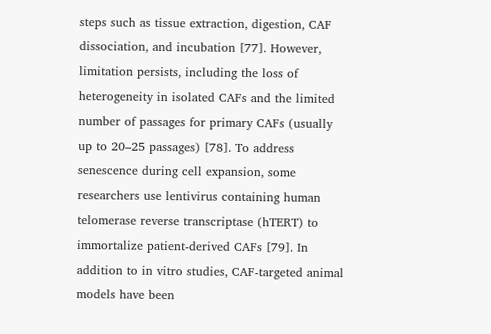steps such as tissue extraction, digestion, CAF dissociation, and incubation [77]. However, limitation persists, including the loss of heterogeneity in isolated CAFs and the limited number of passages for primary CAFs (usually up to 20–25 passages) [78]. To address senescence during cell expansion, some researchers use lentivirus containing human telomerase reverse transcriptase (hTERT) to immortalize patient-derived CAFs [79]. In addition to in vitro studies, CAF-targeted animal models have been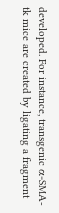developed. For instance, transgenic α-SMA-tk mice are created by ligating a fragment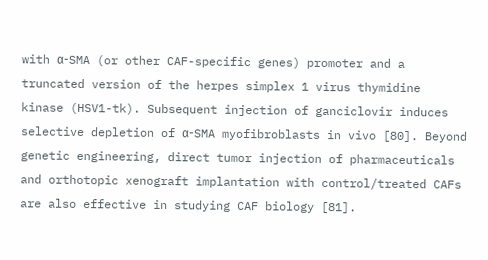with α-SMA (or other CAF-specific genes) promoter and a truncated version of the herpes simplex 1 virus thymidine kinase (HSV1-tk). Subsequent injection of ganciclovir induces selective depletion of α-SMA myofibroblasts in vivo [80]. Beyond genetic engineering, direct tumor injection of pharmaceuticals and orthotopic xenograft implantation with control/treated CAFs are also effective in studying CAF biology [81].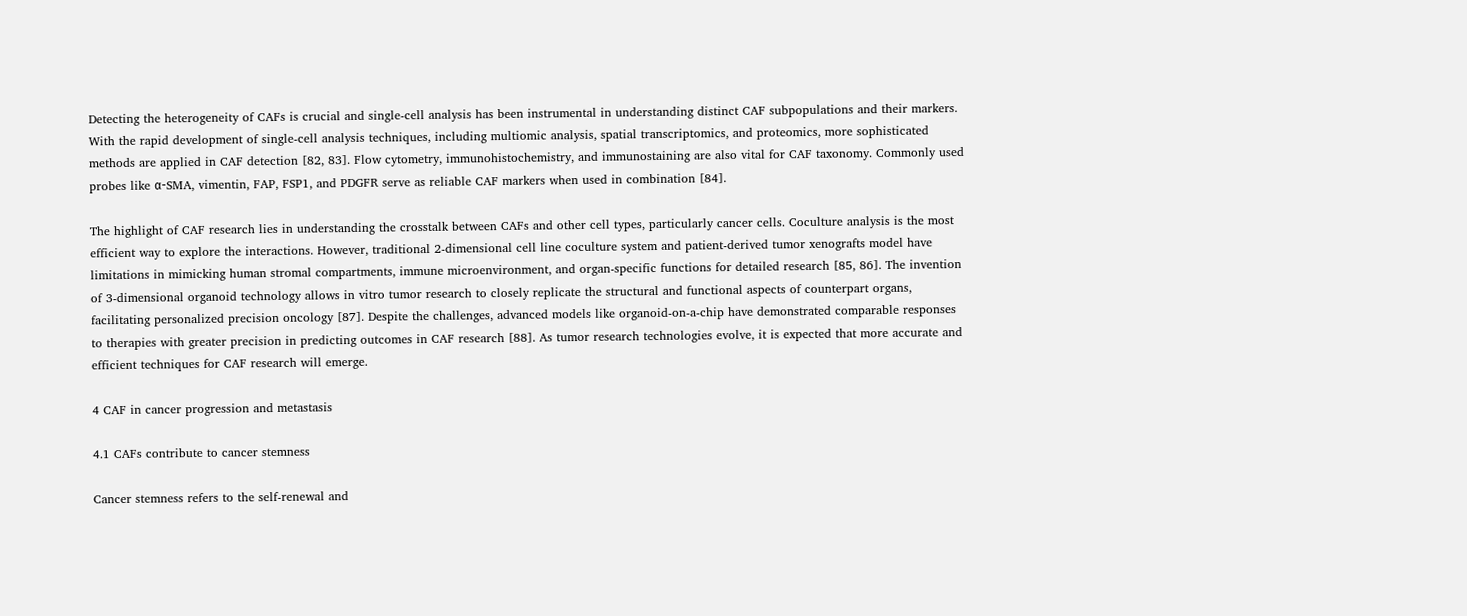Detecting the heterogeneity of CAFs is crucial and single-cell analysis has been instrumental in understanding distinct CAF subpopulations and their markers. With the rapid development of single-cell analysis techniques, including multiomic analysis, spatial transcriptomics, and proteomics, more sophisticated methods are applied in CAF detection [82, 83]. Flow cytometry, immunohistochemistry, and immunostaining are also vital for CAF taxonomy. Commonly used probes like α-SMA, vimentin, FAP, FSP1, and PDGFR serve as reliable CAF markers when used in combination [84].

The highlight of CAF research lies in understanding the crosstalk between CAFs and other cell types, particularly cancer cells. Coculture analysis is the most efficient way to explore the interactions. However, traditional 2-dimensional cell line coculture system and patient-derived tumor xenografts model have limitations in mimicking human stromal compartments, immune microenvironment, and organ-specific functions for detailed research [85, 86]. The invention of 3-dimensional organoid technology allows in vitro tumor research to closely replicate the structural and functional aspects of counterpart organs, facilitating personalized precision oncology [87]. Despite the challenges, advanced models like organoid-on-a-chip have demonstrated comparable responses to therapies with greater precision in predicting outcomes in CAF research [88]. As tumor research technologies evolve, it is expected that more accurate and efficient techniques for CAF research will emerge.

4 CAF in cancer progression and metastasis

4.1 CAFs contribute to cancer stemness

Cancer stemness refers to the self-renewal and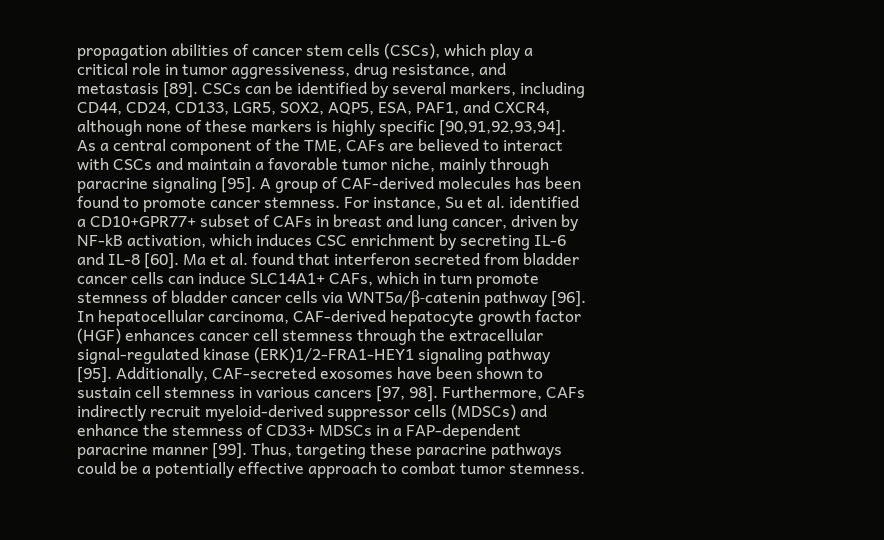propagation abilities of cancer stem cells (CSCs), which play a critical role in tumor aggressiveness, drug resistance, and metastasis [89]. CSCs can be identified by several markers, including CD44, CD24, CD133, LGR5, SOX2, AQP5, ESA, PAF1, and CXCR4, although none of these markers is highly specific [90,91,92,93,94]. As a central component of the TME, CAFs are believed to interact with CSCs and maintain a favorable tumor niche, mainly through paracrine signaling [95]. A group of CAF-derived molecules has been found to promote cancer stemness. For instance, Su et al. identified a CD10+GPR77+ subset of CAFs in breast and lung cancer, driven by NF-kB activation, which induces CSC enrichment by secreting IL-6 and IL-8 [60]. Ma et al. found that interferon secreted from bladder cancer cells can induce SLC14A1+ CAFs, which in turn promote stemness of bladder cancer cells via WNT5a/β-catenin pathway [96]. In hepatocellular carcinoma, CAF-derived hepatocyte growth factor (HGF) enhances cancer cell stemness through the extracellular signal-regulated kinase (ERK)1/2-FRA1-HEY1 signaling pathway [95]. Additionally, CAF-secreted exosomes have been shown to sustain cell stemness in various cancers [97, 98]. Furthermore, CAFs indirectly recruit myeloid-derived suppressor cells (MDSCs) and enhance the stemness of CD33+ MDSCs in a FAP-dependent paracrine manner [99]. Thus, targeting these paracrine pathways could be a potentially effective approach to combat tumor stemness.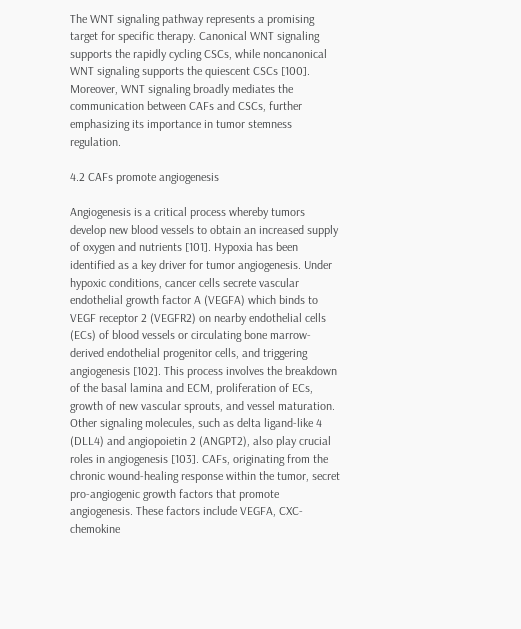The WNT signaling pathway represents a promising target for specific therapy. Canonical WNT signaling supports the rapidly cycling CSCs, while noncanonical WNT signaling supports the quiescent CSCs [100]. Moreover, WNT signaling broadly mediates the communication between CAFs and CSCs, further emphasizing its importance in tumor stemness regulation.

4.2 CAFs promote angiogenesis

Angiogenesis is a critical process whereby tumors develop new blood vessels to obtain an increased supply of oxygen and nutrients [101]. Hypoxia has been identified as a key driver for tumor angiogenesis. Under hypoxic conditions, cancer cells secrete vascular endothelial growth factor A (VEGFA) which binds to VEGF receptor 2 (VEGFR2) on nearby endothelial cells (ECs) of blood vessels or circulating bone marrow-derived endothelial progenitor cells, and triggering angiogenesis [102]. This process involves the breakdown of the basal lamina and ECM, proliferation of ECs, growth of new vascular sprouts, and vessel maturation. Other signaling molecules, such as delta ligand-like 4 (DLL4) and angiopoietin 2 (ANGPT2), also play crucial roles in angiogenesis [103]. CAFs, originating from the chronic wound-healing response within the tumor, secret pro-angiogenic growth factors that promote angiogenesis. These factors include VEGFA, CXC-chemokine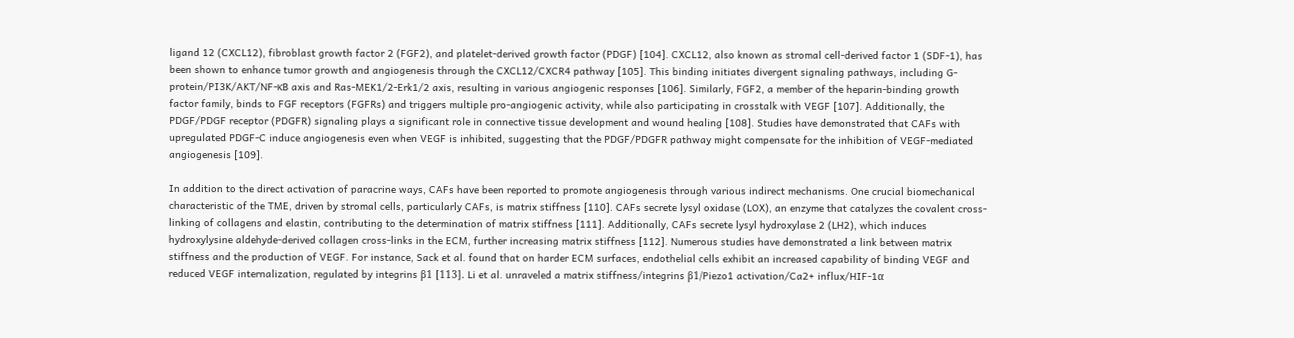ligand 12 (CXCL12), fibroblast growth factor 2 (FGF2), and platelet-derived growth factor (PDGF) [104]. CXCL12, also known as stromal cell-derived factor 1 (SDF-1), has been shown to enhance tumor growth and angiogenesis through the CXCL12/CXCR4 pathway [105]. This binding initiates divergent signaling pathways, including G-protein/PI3K/AKT/NF-κB axis and Ras-MEK1/2-Erk1/2 axis, resulting in various angiogenic responses [106]. Similarly, FGF2, a member of the heparin-binding growth factor family, binds to FGF receptors (FGFRs) and triggers multiple pro-angiogenic activity, while also participating in crosstalk with VEGF [107]. Additionally, the PDGF/PDGF receptor (PDGFR) signaling plays a significant role in connective tissue development and wound healing [108]. Studies have demonstrated that CAFs with upregulated PDGF-C induce angiogenesis even when VEGF is inhibited, suggesting that the PDGF/PDGFR pathway might compensate for the inhibition of VEGF-mediated angiogenesis [109].

In addition to the direct activation of paracrine ways, CAFs have been reported to promote angiogenesis through various indirect mechanisms. One crucial biomechanical characteristic of the TME, driven by stromal cells, particularly CAFs, is matrix stiffness [110]. CAFs secrete lysyl oxidase (LOX), an enzyme that catalyzes the covalent cross-linking of collagens and elastin, contributing to the determination of matrix stiffness [111]. Additionally, CAFs secrete lysyl hydroxylase 2 (LH2), which induces hydroxylysine aldehyde-derived collagen cross-links in the ECM, further increasing matrix stiffness [112]. Numerous studies have demonstrated a link between matrix stiffness and the production of VEGF. For instance, Sack et al. found that on harder ECM surfaces, endothelial cells exhibit an increased capability of binding VEGF and reduced VEGF internalization, regulated by integrins β1 [113]. Li et al. unraveled a matrix stiffness/integrins β1/Piezo1 activation/Ca2+ influx/HIF-1α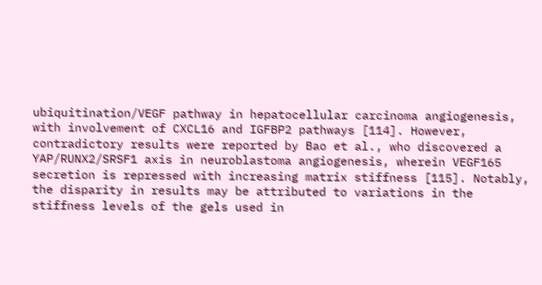ubiquitination/VEGF pathway in hepatocellular carcinoma angiogenesis, with involvement of CXCL16 and IGFBP2 pathways [114]. However, contradictory results were reported by Bao et al., who discovered a YAP/RUNX2/SRSF1 axis in neuroblastoma angiogenesis, wherein VEGF165 secretion is repressed with increasing matrix stiffness [115]. Notably, the disparity in results may be attributed to variations in the stiffness levels of the gels used in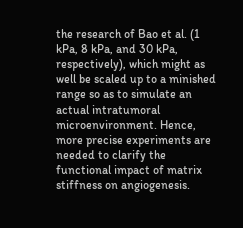the research of Bao et al. (1 kPa, 8 kPa, and 30 kPa, respectively), which might as well be scaled up to a minished range so as to simulate an actual intratumoral microenvironment. Hence, more precise experiments are needed to clarify the functional impact of matrix stiffness on angiogenesis.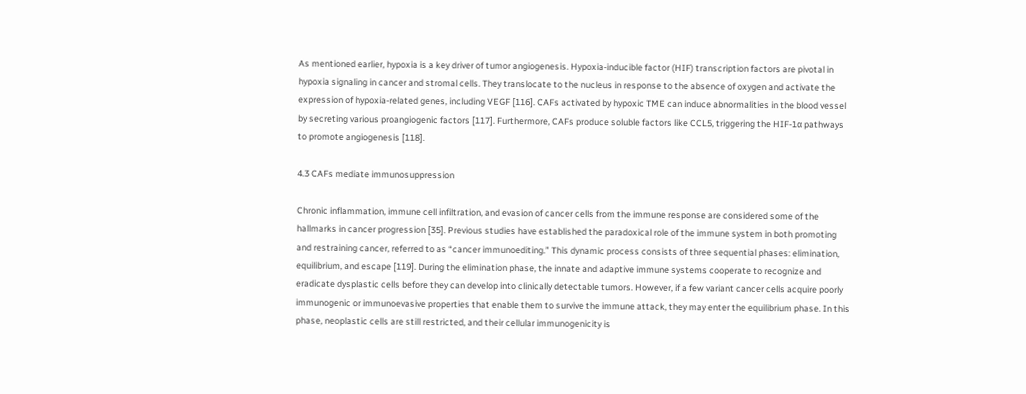As mentioned earlier, hypoxia is a key driver of tumor angiogenesis. Hypoxia-inducible factor (HIF) transcription factors are pivotal in hypoxia signaling in cancer and stromal cells. They translocate to the nucleus in response to the absence of oxygen and activate the expression of hypoxia-related genes, including VEGF [116]. CAFs activated by hypoxic TME can induce abnormalities in the blood vessel by secreting various proangiogenic factors [117]. Furthermore, CAFs produce soluble factors like CCL5, triggering the HIF-1α pathways to promote angiogenesis [118].

4.3 CAFs mediate immunosuppression

Chronic inflammation, immune cell infiltration, and evasion of cancer cells from the immune response are considered some of the hallmarks in cancer progression [35]. Previous studies have established the paradoxical role of the immune system in both promoting and restraining cancer, referred to as “cancer immunoediting.” This dynamic process consists of three sequential phases: elimination, equilibrium, and escape [119]. During the elimination phase, the innate and adaptive immune systems cooperate to recognize and eradicate dysplastic cells before they can develop into clinically detectable tumors. However, if a few variant cancer cells acquire poorly immunogenic or immunoevasive properties that enable them to survive the immune attack, they may enter the equilibrium phase. In this phase, neoplastic cells are still restricted, and their cellular immunogenicity is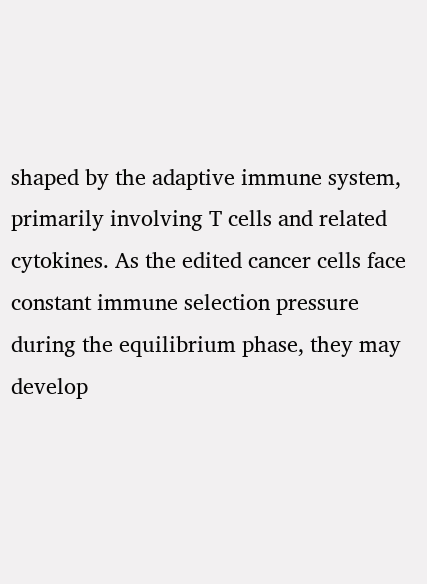shaped by the adaptive immune system, primarily involving T cells and related cytokines. As the edited cancer cells face constant immune selection pressure during the equilibrium phase, they may develop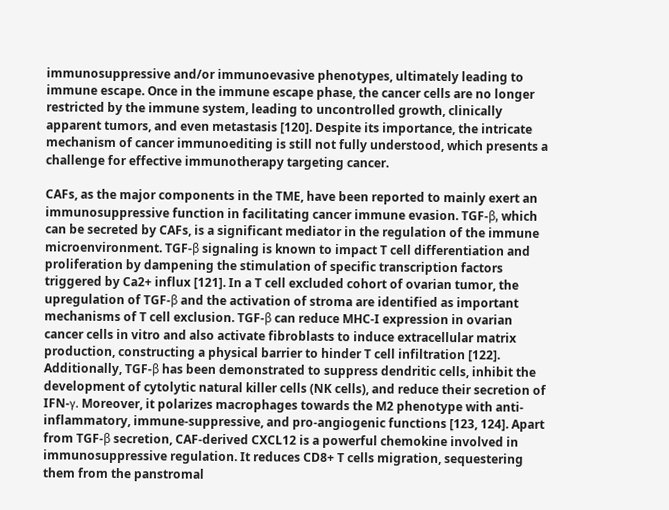immunosuppressive and/or immunoevasive phenotypes, ultimately leading to immune escape. Once in the immune escape phase, the cancer cells are no longer restricted by the immune system, leading to uncontrolled growth, clinically apparent tumors, and even metastasis [120]. Despite its importance, the intricate mechanism of cancer immunoediting is still not fully understood, which presents a challenge for effective immunotherapy targeting cancer.

CAFs, as the major components in the TME, have been reported to mainly exert an immunosuppressive function in facilitating cancer immune evasion. TGF-β, which can be secreted by CAFs, is a significant mediator in the regulation of the immune microenvironment. TGF-β signaling is known to impact T cell differentiation and proliferation by dampening the stimulation of specific transcription factors triggered by Ca2+ influx [121]. In a T cell excluded cohort of ovarian tumor, the upregulation of TGF-β and the activation of stroma are identified as important mechanisms of T cell exclusion. TGF-β can reduce MHC-I expression in ovarian cancer cells in vitro and also activate fibroblasts to induce extracellular matrix production, constructing a physical barrier to hinder T cell infiltration [122]. Additionally, TGF-β has been demonstrated to suppress dendritic cells, inhibit the development of cytolytic natural killer cells (NK cells), and reduce their secretion of IFN-γ. Moreover, it polarizes macrophages towards the M2 phenotype with anti-inflammatory, immune-suppressive, and pro-angiogenic functions [123, 124]. Apart from TGF-β secretion, CAF-derived CXCL12 is a powerful chemokine involved in immunosuppressive regulation. It reduces CD8+ T cells migration, sequestering them from the panstromal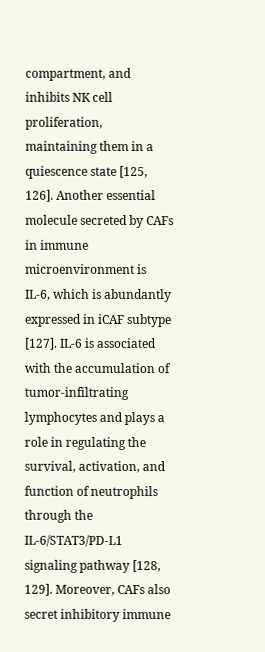compartment, and inhibits NK cell proliferation, maintaining them in a quiescence state [125, 126]. Another essential molecule secreted by CAFs in immune microenvironment is IL-6, which is abundantly expressed in iCAF subtype [127]. IL-6 is associated with the accumulation of tumor-infiltrating lymphocytes and plays a role in regulating the survival, activation, and function of neutrophils through the IL-6/STAT3/PD-L1 signaling pathway [128, 129]. Moreover, CAFs also secret inhibitory immune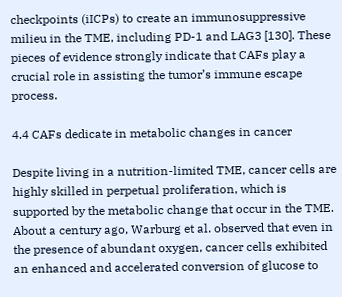checkpoints (iICPs) to create an immunosuppressive milieu in the TME, including PD-1 and LAG3 [130]. These pieces of evidence strongly indicate that CAFs play a crucial role in assisting the tumor’s immune escape process.

4.4 CAFs dedicate in metabolic changes in cancer

Despite living in a nutrition-limited TME, cancer cells are highly skilled in perpetual proliferation, which is supported by the metabolic change that occur in the TME. About a century ago, Warburg et al. observed that even in the presence of abundant oxygen, cancer cells exhibited an enhanced and accelerated conversion of glucose to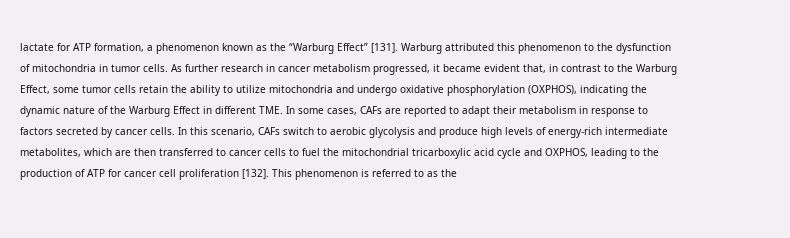lactate for ATP formation, a phenomenon known as the “Warburg Effect” [131]. Warburg attributed this phenomenon to the dysfunction of mitochondria in tumor cells. As further research in cancer metabolism progressed, it became evident that, in contrast to the Warburg Effect, some tumor cells retain the ability to utilize mitochondria and undergo oxidative phosphorylation (OXPHOS), indicating the dynamic nature of the Warburg Effect in different TME. In some cases, CAFs are reported to adapt their metabolism in response to factors secreted by cancer cells. In this scenario, CAFs switch to aerobic glycolysis and produce high levels of energy‑rich intermediate metabolites, which are then transferred to cancer cells to fuel the mitochondrial tricarboxylic acid cycle and OXPHOS, leading to the production of ATP for cancer cell proliferation [132]. This phenomenon is referred to as the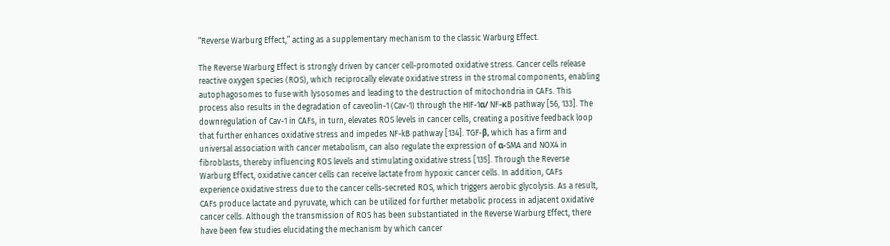“Reverse Warburg Effect,” acting as a supplementary mechanism to the classic Warburg Effect.

The Reverse Warburg Effect is strongly driven by cancer cell-promoted oxidative stress. Cancer cells release reactive oxygen species (ROS), which reciprocally elevate oxidative stress in the stromal components, enabling autophagosomes to fuse with lysosomes and leading to the destruction of mitochondria in CAFs. This process also results in the degradation of caveolin-1 (Cav-1) through the HIF-1α/ NF-κB pathway [56, 133]. The downregulation of Cav-1 in CAFs, in turn, elevates ROS levels in cancer cells, creating a positive feedback loop that further enhances oxidative stress and impedes NF-kB pathway [134]. TGF‑β, which has a firm and universal association with cancer metabolism, can also regulate the expression of α‑SMA and NOX4 in fibroblasts, thereby influencing ROS levels and stimulating oxidative stress [135]. Through the Reverse Warburg Effect, oxidative cancer cells can receive lactate from hypoxic cancer cells. In addition, CAFs experience oxidative stress due to the cancer cells-secreted ROS, which triggers aerobic glycolysis. As a result, CAFs produce lactate and pyruvate, which can be utilized for further metabolic process in adjacent oxidative cancer cells. Although the transmission of ROS has been substantiated in the Reverse Warburg Effect, there have been few studies elucidating the mechanism by which cancer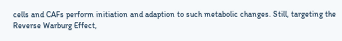cells and CAFs perform initiation and adaption to such metabolic changes. Still, targeting the Reverse Warburg Effect,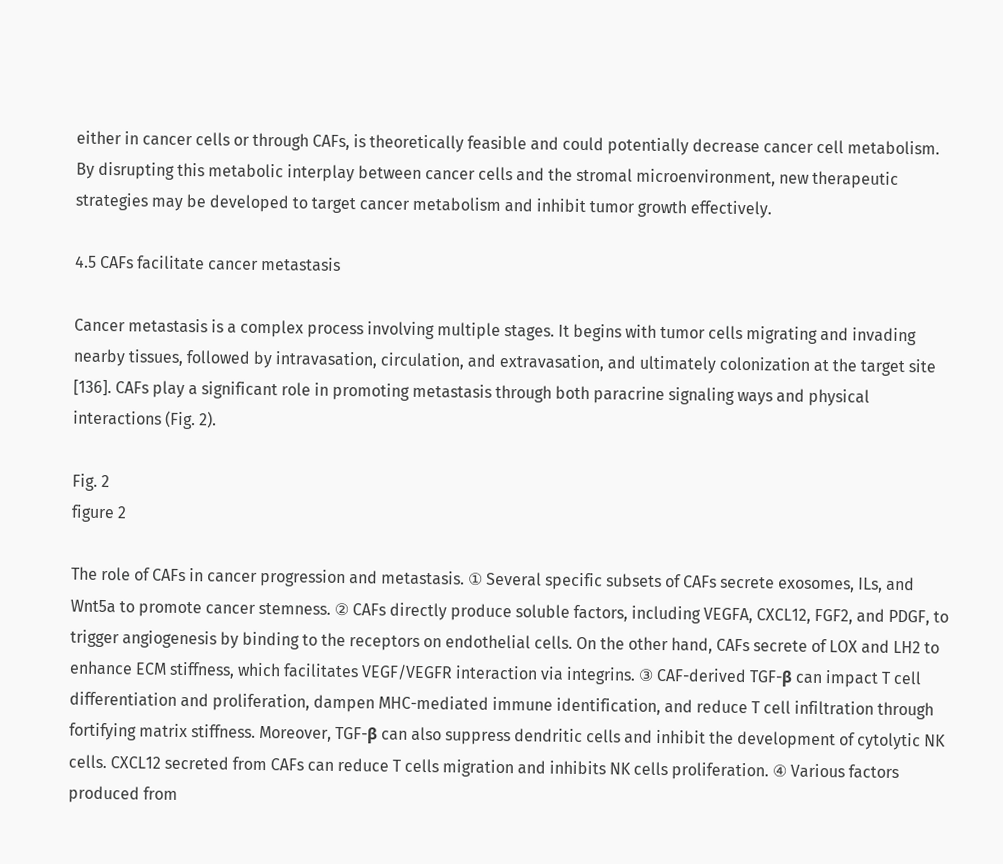either in cancer cells or through CAFs, is theoretically feasible and could potentially decrease cancer cell metabolism. By disrupting this metabolic interplay between cancer cells and the stromal microenvironment, new therapeutic strategies may be developed to target cancer metabolism and inhibit tumor growth effectively.

4.5 CAFs facilitate cancer metastasis

Cancer metastasis is a complex process involving multiple stages. It begins with tumor cells migrating and invading nearby tissues, followed by intravasation, circulation, and extravasation, and ultimately colonization at the target site [136]. CAFs play a significant role in promoting metastasis through both paracrine signaling ways and physical interactions (Fig. 2).

Fig. 2
figure 2

The role of CAFs in cancer progression and metastasis. ① Several specific subsets of CAFs secrete exosomes, ILs, and Wnt5a to promote cancer stemness. ② CAFs directly produce soluble factors, including VEGFA, CXCL12, FGF2, and PDGF, to trigger angiogenesis by binding to the receptors on endothelial cells. On the other hand, CAFs secrete of LOX and LH2 to enhance ECM stiffness, which facilitates VEGF/VEGFR interaction via integrins. ③ CAF-derived TGF-β can impact T cell differentiation and proliferation, dampen MHC-mediated immune identification, and reduce T cell infiltration through fortifying matrix stiffness. Moreover, TGF-β can also suppress dendritic cells and inhibit the development of cytolytic NK cells. CXCL12 secreted from CAFs can reduce T cells migration and inhibits NK cells proliferation. ④ Various factors produced from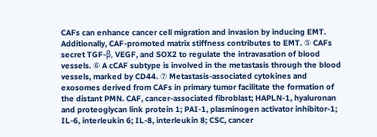CAFs can enhance cancer cell migration and invasion by inducing EMT. Additionally, CAF-promoted matrix stiffness contributes to EMT. ⑤ CAFs secret TGF-β, VEGF, and SOX2 to regulate the intravasation of blood vessels. ⑥ A cCAF subtype is involved in the metastasis through the blood vessels, marked by CD44. ⑦ Metastasis-associated cytokines and exosomes derived from CAFs in primary tumor facilitate the formation of the distant PMN. CAF, cancer-associated fibroblast; HAPLN-1, hyaluronan and proteoglycan link protein 1; PAI-1, plasminogen activator inhibitor-1; IL-6, interleukin 6; IL-8, interleukin 8; CSC, cancer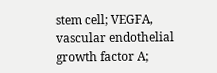stem cell; VEGFA, vascular endothelial growth factor A;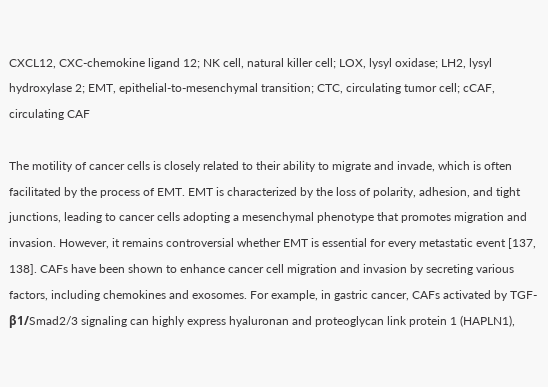CXCL12, CXC-chemokine ligand 12; NK cell, natural killer cell; LOX, lysyl oxidase; LH2, lysyl hydroxylase 2; EMT, epithelial-to-mesenchymal transition; CTC, circulating tumor cell; cCAF, circulating CAF

The motility of cancer cells is closely related to their ability to migrate and invade, which is often facilitated by the process of EMT. EMT is characterized by the loss of polarity, adhesion, and tight junctions, leading to cancer cells adopting a mesenchymal phenotype that promotes migration and invasion. However, it remains controversial whether EMT is essential for every metastatic event [137, 138]. CAFs have been shown to enhance cancer cell migration and invasion by secreting various factors, including chemokines and exosomes. For example, in gastric cancer, CAFs activated by TGF-β1/Smad2/3 signaling can highly express hyaluronan and proteoglycan link protein 1 (HAPLN1),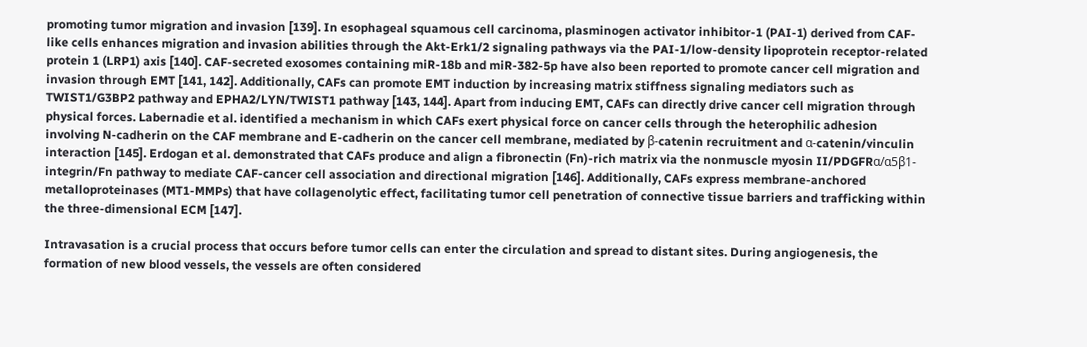promoting tumor migration and invasion [139]. In esophageal squamous cell carcinoma, plasminogen activator inhibitor-1 (PAI-1) derived from CAF-like cells enhances migration and invasion abilities through the Akt-Erk1/2 signaling pathways via the PAI-1/low-density lipoprotein receptor-related protein 1 (LRP1) axis [140]. CAF-secreted exosomes containing miR-18b and miR-382-5p have also been reported to promote cancer cell migration and invasion through EMT [141, 142]. Additionally, CAFs can promote EMT induction by increasing matrix stiffness signaling mediators such as TWIST1/G3BP2 pathway and EPHA2/LYN/TWIST1 pathway [143, 144]. Apart from inducing EMT, CAFs can directly drive cancer cell migration through physical forces. Labernadie et al. identified a mechanism in which CAFs exert physical force on cancer cells through the heterophilic adhesion involving N-cadherin on the CAF membrane and E-cadherin on the cancer cell membrane, mediated by β-catenin recruitment and α-catenin/vinculin interaction [145]. Erdogan et al. demonstrated that CAFs produce and align a fibronectin (Fn)-rich matrix via the nonmuscle myosin II/PDGFRα/α5β1-integrin/Fn pathway to mediate CAF-cancer cell association and directional migration [146]. Additionally, CAFs express membrane-anchored metalloproteinases (MT1-MMPs) that have collagenolytic effect, facilitating tumor cell penetration of connective tissue barriers and trafficking within the three-dimensional ECM [147].

Intravasation is a crucial process that occurs before tumor cells can enter the circulation and spread to distant sites. During angiogenesis, the formation of new blood vessels, the vessels are often considered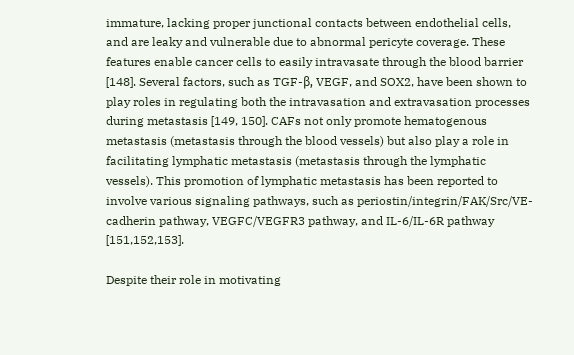immature, lacking proper junctional contacts between endothelial cells, and are leaky and vulnerable due to abnormal pericyte coverage. These features enable cancer cells to easily intravasate through the blood barrier [148]. Several factors, such as TGF-β, VEGF, and SOX2, have been shown to play roles in regulating both the intravasation and extravasation processes during metastasis [149, 150]. CAFs not only promote hematogenous metastasis (metastasis through the blood vessels) but also play a role in facilitating lymphatic metastasis (metastasis through the lymphatic vessels). This promotion of lymphatic metastasis has been reported to involve various signaling pathways, such as periostin/integrin/FAK/Src/VE-cadherin pathway, VEGFC/VEGFR3 pathway, and IL-6/IL-6R pathway [151,152,153].

Despite their role in motivating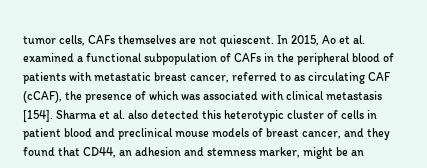tumor cells, CAFs themselves are not quiescent. In 2015, Ao et al. examined a functional subpopulation of CAFs in the peripheral blood of patients with metastatic breast cancer, referred to as circulating CAF (cCAF), the presence of which was associated with clinical metastasis [154]. Sharma et al. also detected this heterotypic cluster of cells in patient blood and preclinical mouse models of breast cancer, and they found that CD44, an adhesion and stemness marker, might be an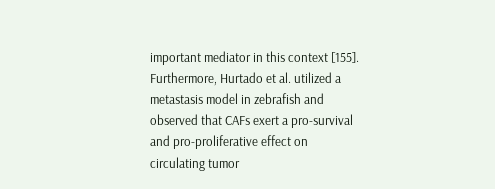important mediator in this context [155]. Furthermore, Hurtado et al. utilized a metastasis model in zebrafish and observed that CAFs exert a pro-survival and pro-proliferative effect on circulating tumor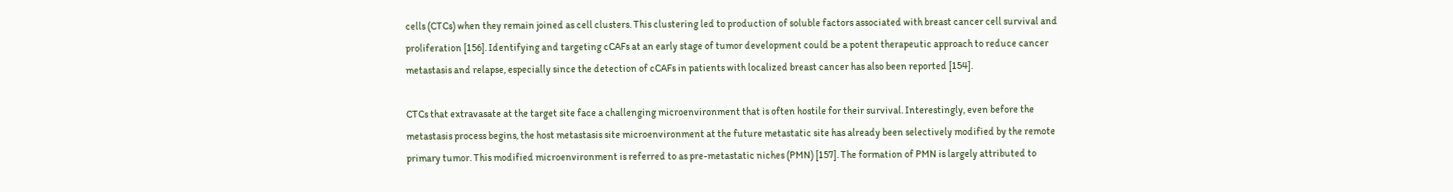cells (CTCs) when they remain joined as cell clusters. This clustering led to production of soluble factors associated with breast cancer cell survival and proliferation [156]. Identifying and targeting cCAFs at an early stage of tumor development could be a potent therapeutic approach to reduce cancer metastasis and relapse, especially since the detection of cCAFs in patients with localized breast cancer has also been reported [154].

CTCs that extravasate at the target site face a challenging microenvironment that is often hostile for their survival. Interestingly, even before the metastasis process begins, the host metastasis site microenvironment at the future metastatic site has already been selectively modified by the remote primary tumor. This modified microenvironment is referred to as pre-metastatic niches (PMN) [157]. The formation of PMN is largely attributed to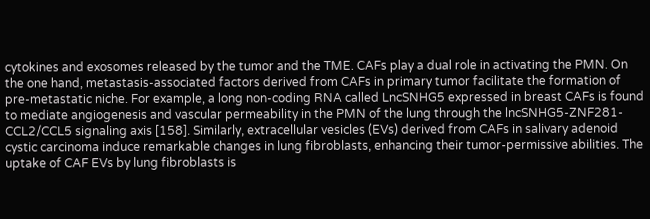cytokines and exosomes released by the tumor and the TME. CAFs play a dual role in activating the PMN. On the one hand, metastasis-associated factors derived from CAFs in primary tumor facilitate the formation of pre-metastatic niche. For example, a long non-coding RNA called LncSNHG5 expressed in breast CAFs is found to mediate angiogenesis and vascular permeability in the PMN of the lung through the lncSNHG5-ZNF281-CCL2/CCL5 signaling axis [158]. Similarly, extracellular vesicles (EVs) derived from CAFs in salivary adenoid cystic carcinoma induce remarkable changes in lung fibroblasts, enhancing their tumor-permissive abilities. The uptake of CAF EVs by lung fibroblasts is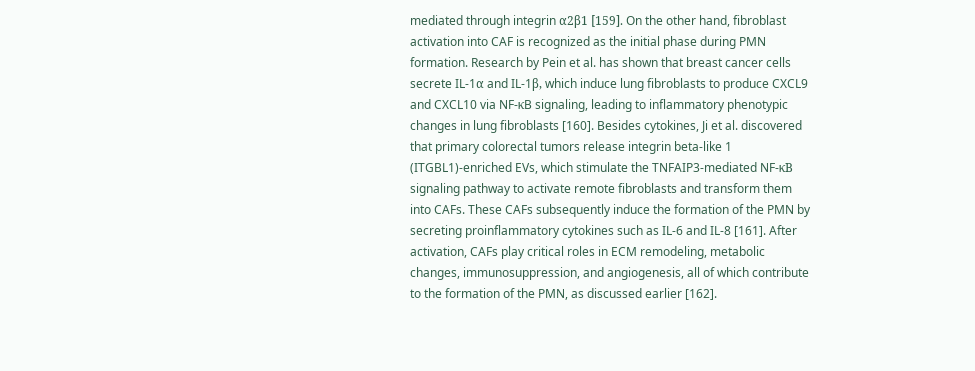mediated through integrin α2β1 [159]. On the other hand, fibroblast activation into CAF is recognized as the initial phase during PMN formation. Research by Pein et al. has shown that breast cancer cells secrete IL-1α and IL-1β, which induce lung fibroblasts to produce CXCL9 and CXCL10 via NF-κB signaling, leading to inflammatory phenotypic changes in lung fibroblasts [160]. Besides cytokines, Ji et al. discovered that primary colorectal tumors release integrin beta-like 1 (ITGBL1)-enriched EVs, which stimulate the TNFAIP3-mediated NF-κB signaling pathway to activate remote fibroblasts and transform them into CAFs. These CAFs subsequently induce the formation of the PMN by secreting proinflammatory cytokines such as IL-6 and IL-8 [161]. After activation, CAFs play critical roles in ECM remodeling, metabolic changes, immunosuppression, and angiogenesis, all of which contribute to the formation of the PMN, as discussed earlier [162].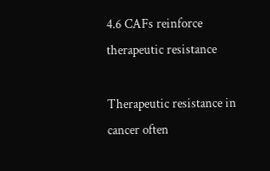4.6 CAFs reinforce therapeutic resistance

Therapeutic resistance in cancer often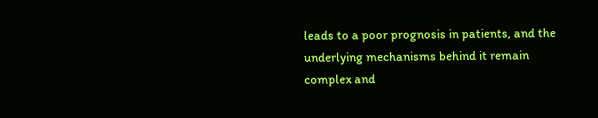leads to a poor prognosis in patients, and the underlying mechanisms behind it remain complex and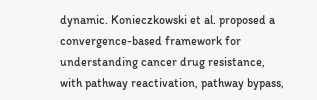dynamic. Konieczkowski et al. proposed a convergence-based framework for understanding cancer drug resistance, with pathway reactivation, pathway bypass,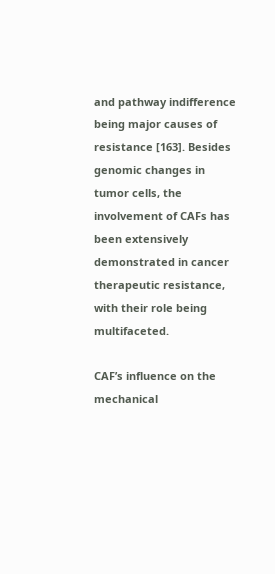and pathway indifference being major causes of resistance [163]. Besides genomic changes in tumor cells, the involvement of CAFs has been extensively demonstrated in cancer therapeutic resistance, with their role being multifaceted.

CAF’s influence on the mechanical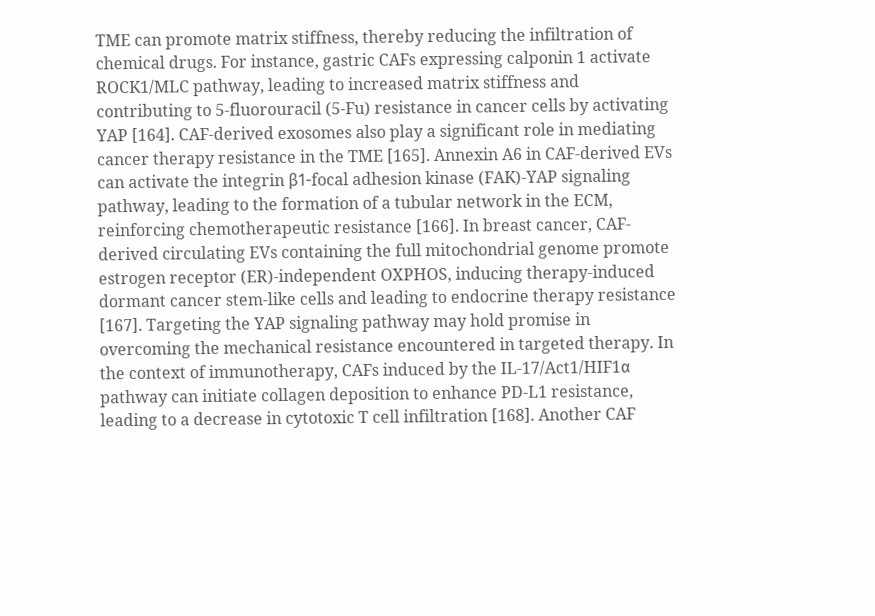TME can promote matrix stiffness, thereby reducing the infiltration of chemical drugs. For instance, gastric CAFs expressing calponin 1 activate ROCK1/MLC pathway, leading to increased matrix stiffness and contributing to 5-fluorouracil (5-Fu) resistance in cancer cells by activating YAP [164]. CAF-derived exosomes also play a significant role in mediating cancer therapy resistance in the TME [165]. Annexin A6 in CAF-derived EVs can activate the integrin β1-focal adhesion kinase (FAK)-YAP signaling pathway, leading to the formation of a tubular network in the ECM, reinforcing chemotherapeutic resistance [166]. In breast cancer, CAF-derived circulating EVs containing the full mitochondrial genome promote estrogen receptor (ER)-independent OXPHOS, inducing therapy-induced dormant cancer stem-like cells and leading to endocrine therapy resistance [167]. Targeting the YAP signaling pathway may hold promise in overcoming the mechanical resistance encountered in targeted therapy. In the context of immunotherapy, CAFs induced by the IL-17/Act1/HIF1α pathway can initiate collagen deposition to enhance PD-L1 resistance, leading to a decrease in cytotoxic T cell infiltration [168]. Another CAF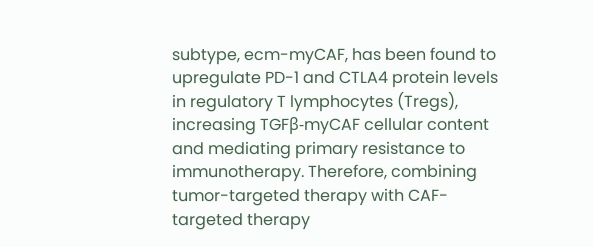subtype, ecm-myCAF, has been found to upregulate PD-1 and CTLA4 protein levels in regulatory T lymphocytes (Tregs), increasing TGFβ-myCAF cellular content and mediating primary resistance to immunotherapy. Therefore, combining tumor-targeted therapy with CAF-targeted therapy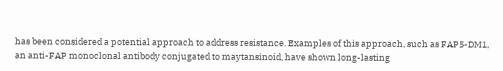has been considered a potential approach to address resistance. Examples of this approach, such as FAP5-DM1, an anti-FAP monoclonal antibody conjugated to maytansinoid, have shown long-lasting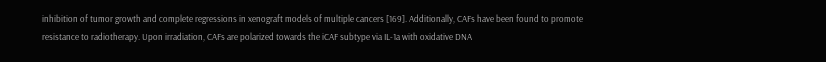inhibition of tumor growth and complete regressions in xenograft models of multiple cancers [169]. Additionally, CAFs have been found to promote resistance to radiotherapy. Upon irradiation, CAFs are polarized towards the iCAF subtype via IL-1a with oxidative DNA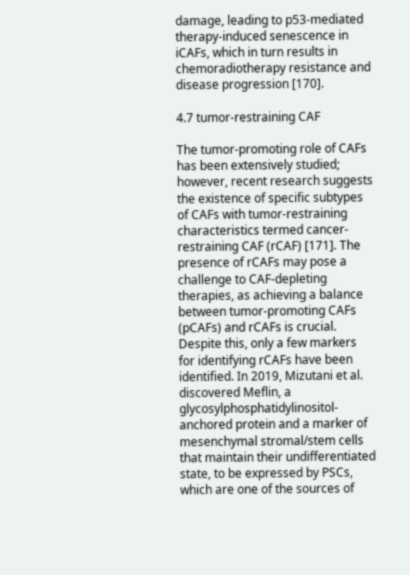damage, leading to p53-mediated therapy-induced senescence in iCAFs, which in turn results in chemoradiotherapy resistance and disease progression [170].

4.7 tumor-restraining CAF

The tumor-promoting role of CAFs has been extensively studied; however, recent research suggests the existence of specific subtypes of CAFs with tumor-restraining characteristics termed cancer-restraining CAF (rCAF) [171]. The presence of rCAFs may pose a challenge to CAF-depleting therapies, as achieving a balance between tumor-promoting CAFs (pCAFs) and rCAFs is crucial. Despite this, only a few markers for identifying rCAFs have been identified. In 2019, Mizutani et al. discovered Meflin, a glycosylphosphatidylinositol-anchored protein and a marker of mesenchymal stromal/stem cells that maintain their undifferentiated state, to be expressed by PSCs, which are one of the sources of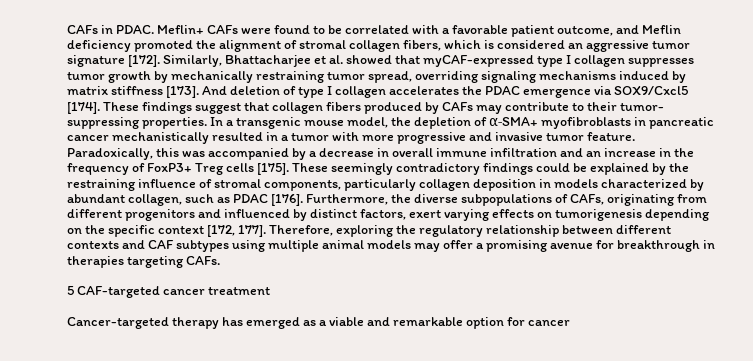CAFs in PDAC. Meflin+ CAFs were found to be correlated with a favorable patient outcome, and Meflin deficiency promoted the alignment of stromal collagen fibers, which is considered an aggressive tumor signature [172]. Similarly, Bhattacharjee et al. showed that myCAF-expressed type I collagen suppresses tumor growth by mechanically restraining tumor spread, overriding signaling mechanisms induced by matrix stiffness [173]. And deletion of type I collagen accelerates the PDAC emergence via SOX9/Cxcl5 [174]. These findings suggest that collagen fibers produced by CAFs may contribute to their tumor-suppressing properties. In a transgenic mouse model, the depletion of α-SMA+ myofibroblasts in pancreatic cancer mechanistically resulted in a tumor with more progressive and invasive tumor feature. Paradoxically, this was accompanied by a decrease in overall immune infiltration and an increase in the frequency of FoxP3+ Treg cells [175]. These seemingly contradictory findings could be explained by the restraining influence of stromal components, particularly collagen deposition in models characterized by abundant collagen, such as PDAC [176]. Furthermore, the diverse subpopulations of CAFs, originating from different progenitors and influenced by distinct factors, exert varying effects on tumorigenesis depending on the specific context [172, 177]. Therefore, exploring the regulatory relationship between different contexts and CAF subtypes using multiple animal models may offer a promising avenue for breakthrough in therapies targeting CAFs.

5 CAF-targeted cancer treatment

Cancer-targeted therapy has emerged as a viable and remarkable option for cancer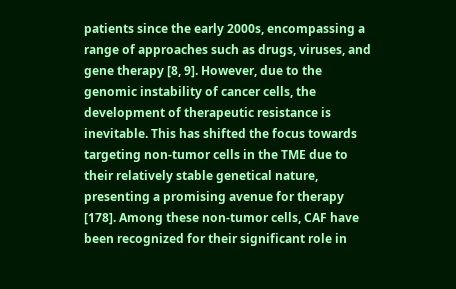patients since the early 2000s, encompassing a range of approaches such as drugs, viruses, and gene therapy [8, 9]. However, due to the genomic instability of cancer cells, the development of therapeutic resistance is inevitable. This has shifted the focus towards targeting non-tumor cells in the TME due to their relatively stable genetical nature, presenting a promising avenue for therapy [178]. Among these non-tumor cells, CAF have been recognized for their significant role in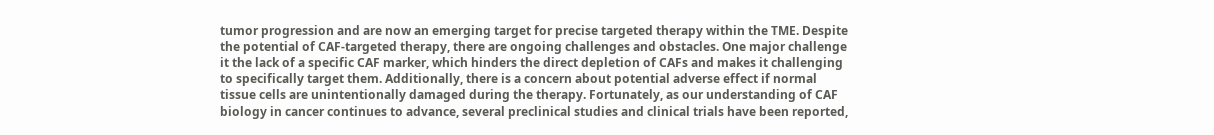tumor progression and are now an emerging target for precise targeted therapy within the TME. Despite the potential of CAF-targeted therapy, there are ongoing challenges and obstacles. One major challenge it the lack of a specific CAF marker, which hinders the direct depletion of CAFs and makes it challenging to specifically target them. Additionally, there is a concern about potential adverse effect if normal tissue cells are unintentionally damaged during the therapy. Fortunately, as our understanding of CAF biology in cancer continues to advance, several preclinical studies and clinical trials have been reported,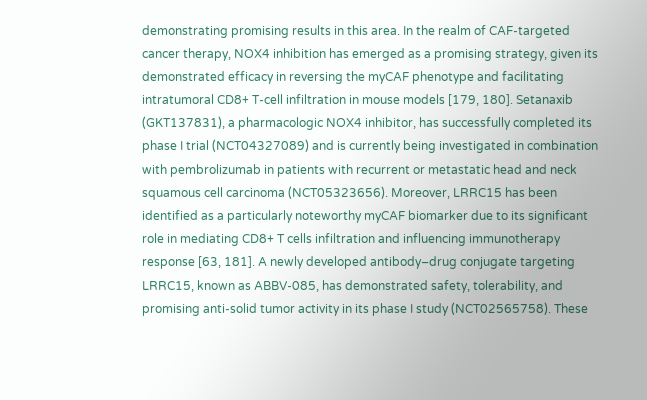demonstrating promising results in this area. In the realm of CAF-targeted cancer therapy, NOX4 inhibition has emerged as a promising strategy, given its demonstrated efficacy in reversing the myCAF phenotype and facilitating intratumoral CD8+ T-cell infiltration in mouse models [179, 180]. Setanaxib (GKT137831), a pharmacologic NOX4 inhibitor, has successfully completed its phase I trial (NCT04327089) and is currently being investigated in combination with pembrolizumab in patients with recurrent or metastatic head and neck squamous cell carcinoma (NCT05323656). Moreover, LRRC15 has been identified as a particularly noteworthy myCAF biomarker due to its significant role in mediating CD8+ T cells infiltration and influencing immunotherapy response [63, 181]. A newly developed antibody–drug conjugate targeting LRRC15, known as ABBV-085, has demonstrated safety, tolerability, and promising anti-solid tumor activity in its phase I study (NCT02565758). These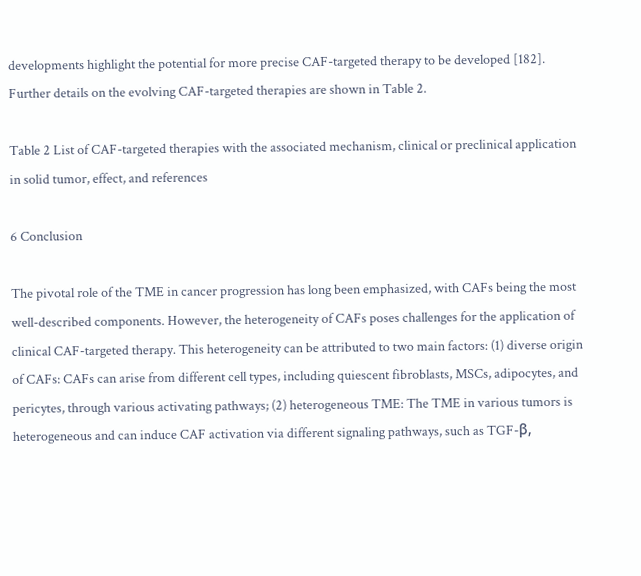developments highlight the potential for more precise CAF-targeted therapy to be developed [182]. Further details on the evolving CAF-targeted therapies are shown in Table 2.

Table 2 List of CAF-targeted therapies with the associated mechanism, clinical or preclinical application in solid tumor, effect, and references

6 Conclusion

The pivotal role of the TME in cancer progression has long been emphasized, with CAFs being the most well-described components. However, the heterogeneity of CAFs poses challenges for the application of clinical CAF-targeted therapy. This heterogeneity can be attributed to two main factors: (1) diverse origin of CAFs: CAFs can arise from different cell types, including quiescent fibroblasts, MSCs, adipocytes, and pericytes, through various activating pathways; (2) heterogeneous TME: The TME in various tumors is heterogeneous and can induce CAF activation via different signaling pathways, such as TGF-β,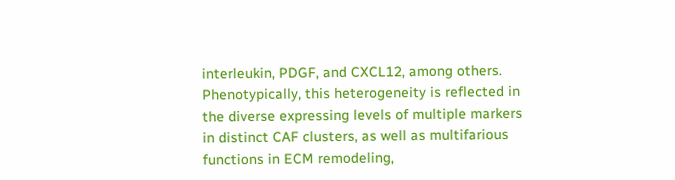interleukin, PDGF, and CXCL12, among others. Phenotypically, this heterogeneity is reflected in the diverse expressing levels of multiple markers in distinct CAF clusters, as well as multifarious functions in ECM remodeling,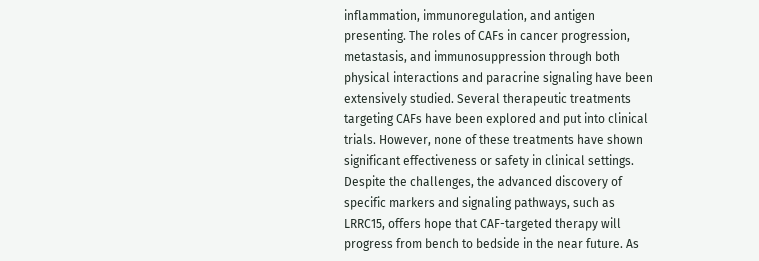inflammation, immunoregulation, and antigen presenting. The roles of CAFs in cancer progression, metastasis, and immunosuppression through both physical interactions and paracrine signaling have been extensively studied. Several therapeutic treatments targeting CAFs have been explored and put into clinical trials. However, none of these treatments have shown significant effectiveness or safety in clinical settings. Despite the challenges, the advanced discovery of specific markers and signaling pathways, such as LRRC15, offers hope that CAF-targeted therapy will progress from bench to bedside in the near future. As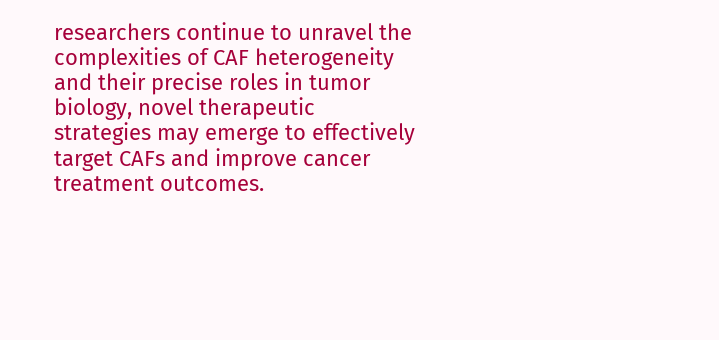researchers continue to unravel the complexities of CAF heterogeneity and their precise roles in tumor biology, novel therapeutic strategies may emerge to effectively target CAFs and improve cancer treatment outcomes.